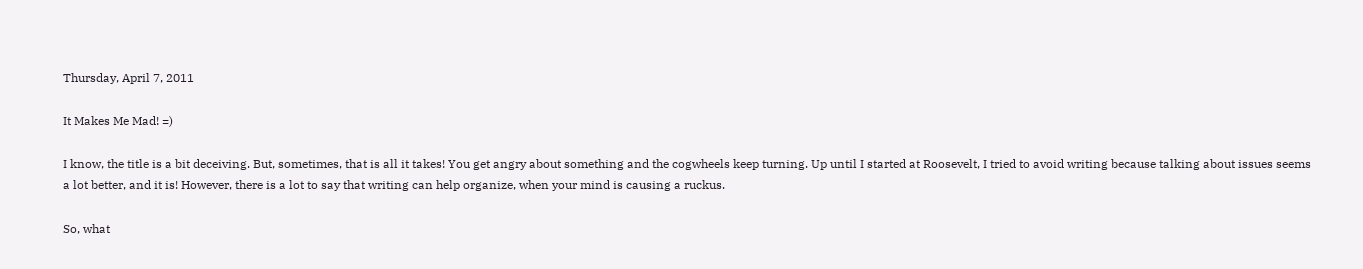Thursday, April 7, 2011

It Makes Me Mad! =)

I know, the title is a bit deceiving. But, sometimes, that is all it takes! You get angry about something and the cogwheels keep turning. Up until I started at Roosevelt, I tried to avoid writing because talking about issues seems a lot better, and it is! However, there is a lot to say that writing can help organize, when your mind is causing a ruckus.

So, what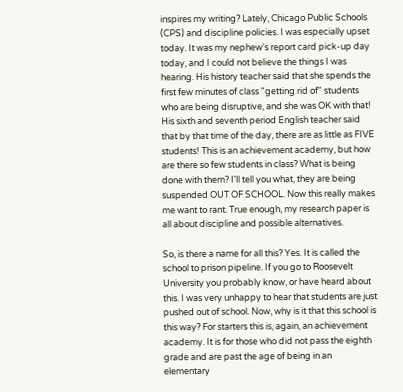inspires my writing? Lately, Chicago Public Schools (CPS) and discipline policies. I was especially upset today. It was my nephew's report card pick-up day today, and I could not believe the things I was hearing. His history teacher said that she spends the first few minutes of class "getting rid of" students who are being disruptive, and she was OK with that! His sixth and seventh period English teacher said that by that time of the day, there are as little as FIVE students! This is an achievement academy, but how are there so few students in class? What is being done with them? I'll tell you what, they are being suspended OUT OF SCHOOL. Now this really makes me want to rant. True enough, my research paper is all about discipline and possible alternatives.

So, is there a name for all this? Yes. It is called the school to prison pipeline. If you go to Roosevelt University you probably know, or have heard about this. I was very unhappy to hear that students are just pushed out of school. Now, why is it that this school is this way? For starters this is, again, an achievement academy. It is for those who did not pass the eighth grade and are past the age of being in an elementary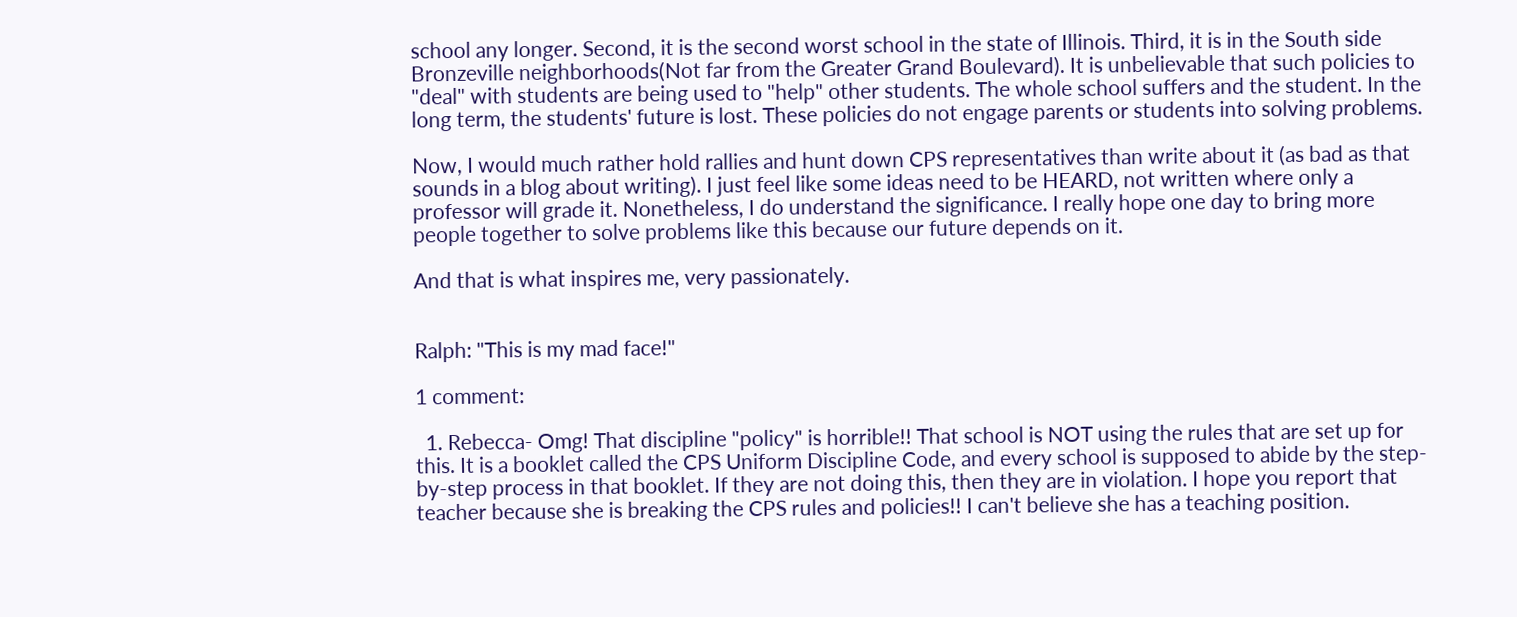school any longer. Second, it is the second worst school in the state of Illinois. Third, it is in the South side Bronzeville neighborhoods(Not far from the Greater Grand Boulevard). It is unbelievable that such policies to "deal" with students are being used to "help" other students. The whole school suffers and the student. In the long term, the students' future is lost. These policies do not engage parents or students into solving problems.

Now, I would much rather hold rallies and hunt down CPS representatives than write about it (as bad as that sounds in a blog about writing). I just feel like some ideas need to be HEARD, not written where only a professor will grade it. Nonetheless, I do understand the significance. I really hope one day to bring more people together to solve problems like this because our future depends on it.

And that is what inspires me, very passionately.


Ralph: "This is my mad face!"

1 comment:

  1. Rebecca- Omg! That discipline "policy" is horrible!! That school is NOT using the rules that are set up for this. It is a booklet called the CPS Uniform Discipline Code, and every school is supposed to abide by the step-by-step process in that booklet. If they are not doing this, then they are in violation. I hope you report that teacher because she is breaking the CPS rules and policies!! I can't believe she has a teaching position.